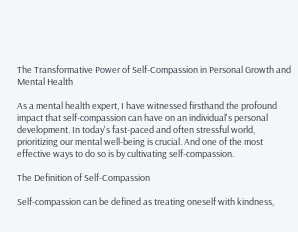The Transformative Power of Self-Compassion in Personal Growth and Mental Health

As a mental health expert, I have witnessed firsthand the profound impact that self-compassion can have on an individual's personal development. In today's fast-paced and often stressful world, prioritizing our mental well-being is crucial. And one of the most effective ways to do so is by cultivating self-compassion.

The Definition of Self-Compassion

Self-compassion can be defined as treating oneself with kindness,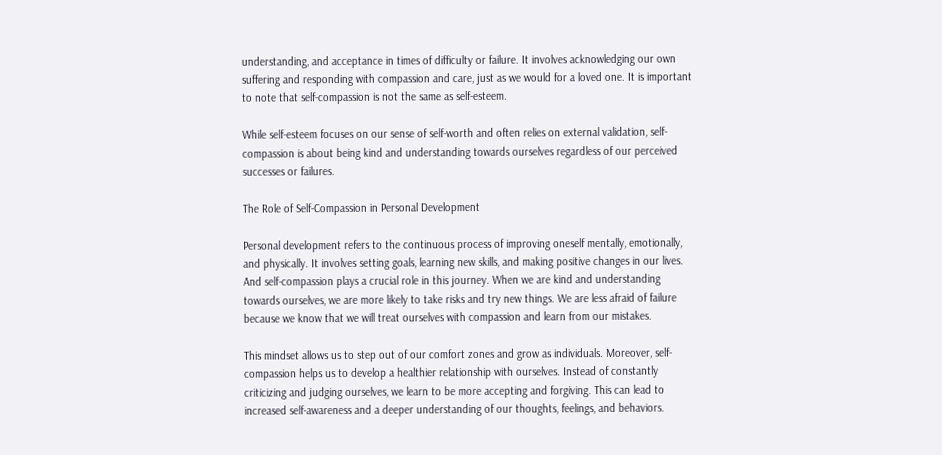understanding, and acceptance in times of difficulty or failure. It involves acknowledging our own suffering and responding with compassion and care, just as we would for a loved one. It is important to note that self-compassion is not the same as self-esteem.

While self-esteem focuses on our sense of self-worth and often relies on external validation, self-compassion is about being kind and understanding towards ourselves regardless of our perceived successes or failures.

The Role of Self-Compassion in Personal Development

Personal development refers to the continuous process of improving oneself mentally, emotionally, and physically. It involves setting goals, learning new skills, and making positive changes in our lives. And self-compassion plays a crucial role in this journey. When we are kind and understanding towards ourselves, we are more likely to take risks and try new things. We are less afraid of failure because we know that we will treat ourselves with compassion and learn from our mistakes.

This mindset allows us to step out of our comfort zones and grow as individuals. Moreover, self-compassion helps us to develop a healthier relationship with ourselves. Instead of constantly criticizing and judging ourselves, we learn to be more accepting and forgiving. This can lead to increased self-awareness and a deeper understanding of our thoughts, feelings, and behaviors.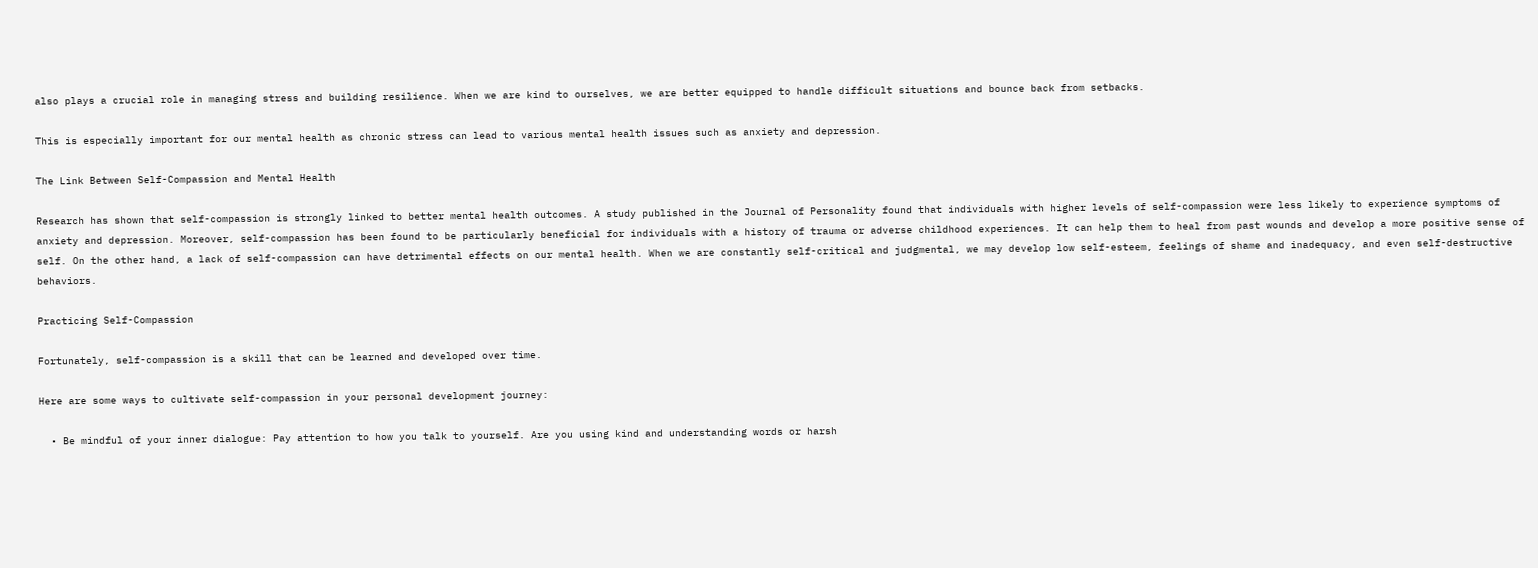also plays a crucial role in managing stress and building resilience. When we are kind to ourselves, we are better equipped to handle difficult situations and bounce back from setbacks.

This is especially important for our mental health as chronic stress can lead to various mental health issues such as anxiety and depression.

The Link Between Self-Compassion and Mental Health

Research has shown that self-compassion is strongly linked to better mental health outcomes. A study published in the Journal of Personality found that individuals with higher levels of self-compassion were less likely to experience symptoms of anxiety and depression. Moreover, self-compassion has been found to be particularly beneficial for individuals with a history of trauma or adverse childhood experiences. It can help them to heal from past wounds and develop a more positive sense of self. On the other hand, a lack of self-compassion can have detrimental effects on our mental health. When we are constantly self-critical and judgmental, we may develop low self-esteem, feelings of shame and inadequacy, and even self-destructive behaviors.

Practicing Self-Compassion

Fortunately, self-compassion is a skill that can be learned and developed over time.

Here are some ways to cultivate self-compassion in your personal development journey:

  • Be mindful of your inner dialogue: Pay attention to how you talk to yourself. Are you using kind and understanding words or harsh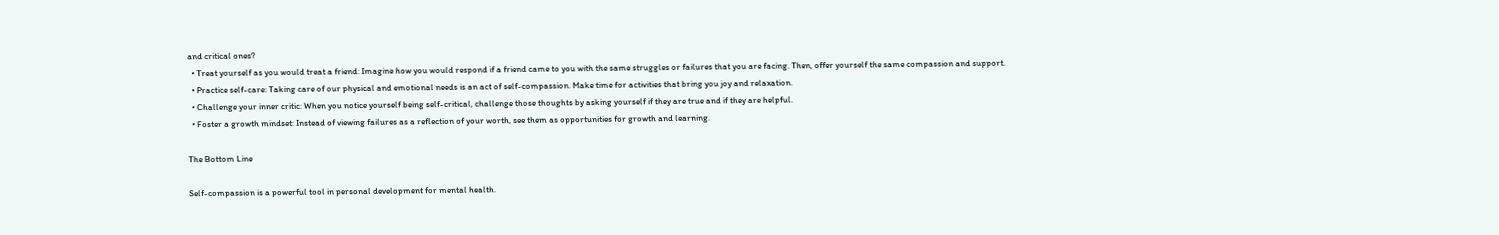and critical ones?
  • Treat yourself as you would treat a friend: Imagine how you would respond if a friend came to you with the same struggles or failures that you are facing. Then, offer yourself the same compassion and support.
  • Practice self-care: Taking care of our physical and emotional needs is an act of self-compassion. Make time for activities that bring you joy and relaxation.
  • Challenge your inner critic: When you notice yourself being self-critical, challenge those thoughts by asking yourself if they are true and if they are helpful.
  • Foster a growth mindset: Instead of viewing failures as a reflection of your worth, see them as opportunities for growth and learning.

The Bottom Line

Self-compassion is a powerful tool in personal development for mental health.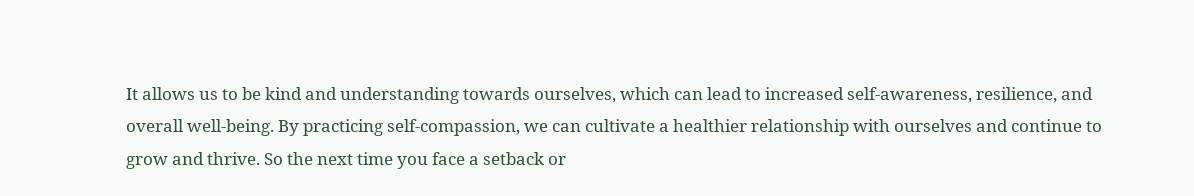It allows us to be kind and understanding towards ourselves, which can lead to increased self-awareness, resilience, and overall well-being. By practicing self-compassion, we can cultivate a healthier relationship with ourselves and continue to grow and thrive. So the next time you face a setback or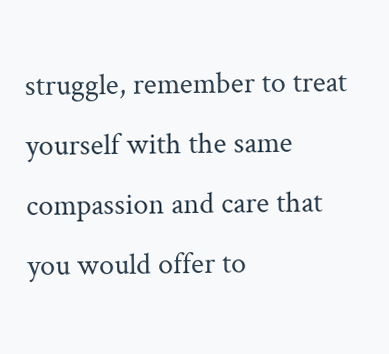struggle, remember to treat yourself with the same compassion and care that you would offer to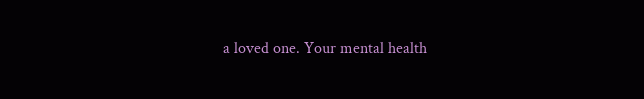a loved one. Your mental health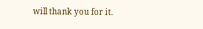will thank you for it.